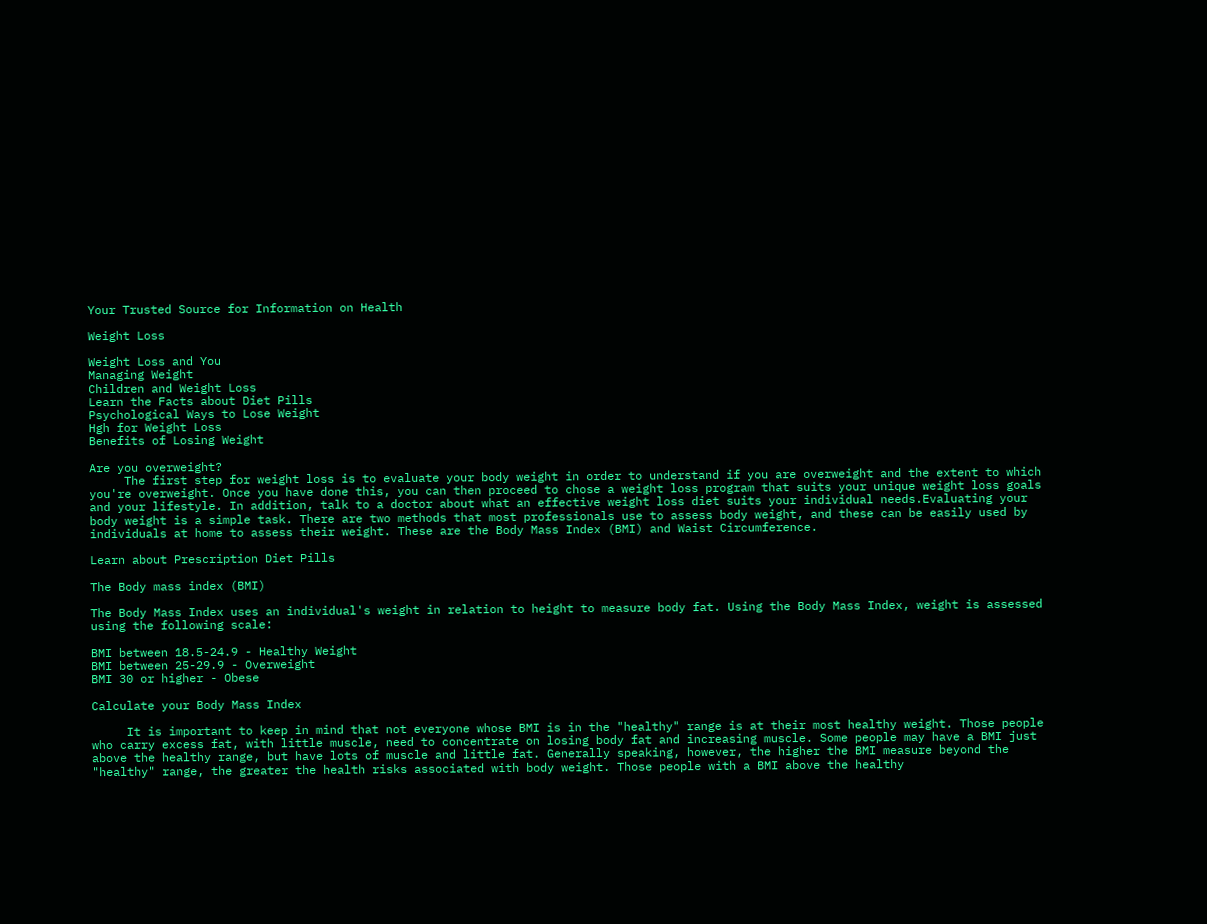Your Trusted Source for Information on Health

Weight Loss

Weight Loss and You
Managing Weight
Children and Weight Loss
Learn the Facts about Diet Pills
Psychological Ways to Lose Weight
Hgh for Weight Loss
Benefits of Losing Weight

Are you overweight?
     The first step for weight loss is to evaluate your body weight in order to understand if you are overweight and the extent to which you're overweight. Once you have done this, you can then proceed to chose a weight loss program that suits your unique weight loss goals and your lifestyle. In addition, talk to a doctor about what an effective weight loss diet suits your individual needs.Evaluating your body weight is a simple task. There are two methods that most professionals use to assess body weight, and these can be easily used by individuals at home to assess their weight. These are the Body Mass Index (BMI) and Waist Circumference.

Learn about Prescription Diet Pills

The Body mass index (BMI)

The Body Mass Index uses an individual's weight in relation to height to measure body fat. Using the Body Mass Index, weight is assessed using the following scale:

BMI between 18.5-24.9 - Healthy Weight
BMI between 25-29.9 - Overweight
BMI 30 or higher - Obese

Calculate your Body Mass Index

     It is important to keep in mind that not everyone whose BMI is in the "healthy" range is at their most healthy weight. Those people who carry excess fat, with little muscle, need to concentrate on losing body fat and increasing muscle. Some people may have a BMI just above the healthy range, but have lots of muscle and little fat. Generally speaking, however, the higher the BMI measure beyond the "healthy" range, the greater the health risks associated with body weight. Those people with a BMI above the healthy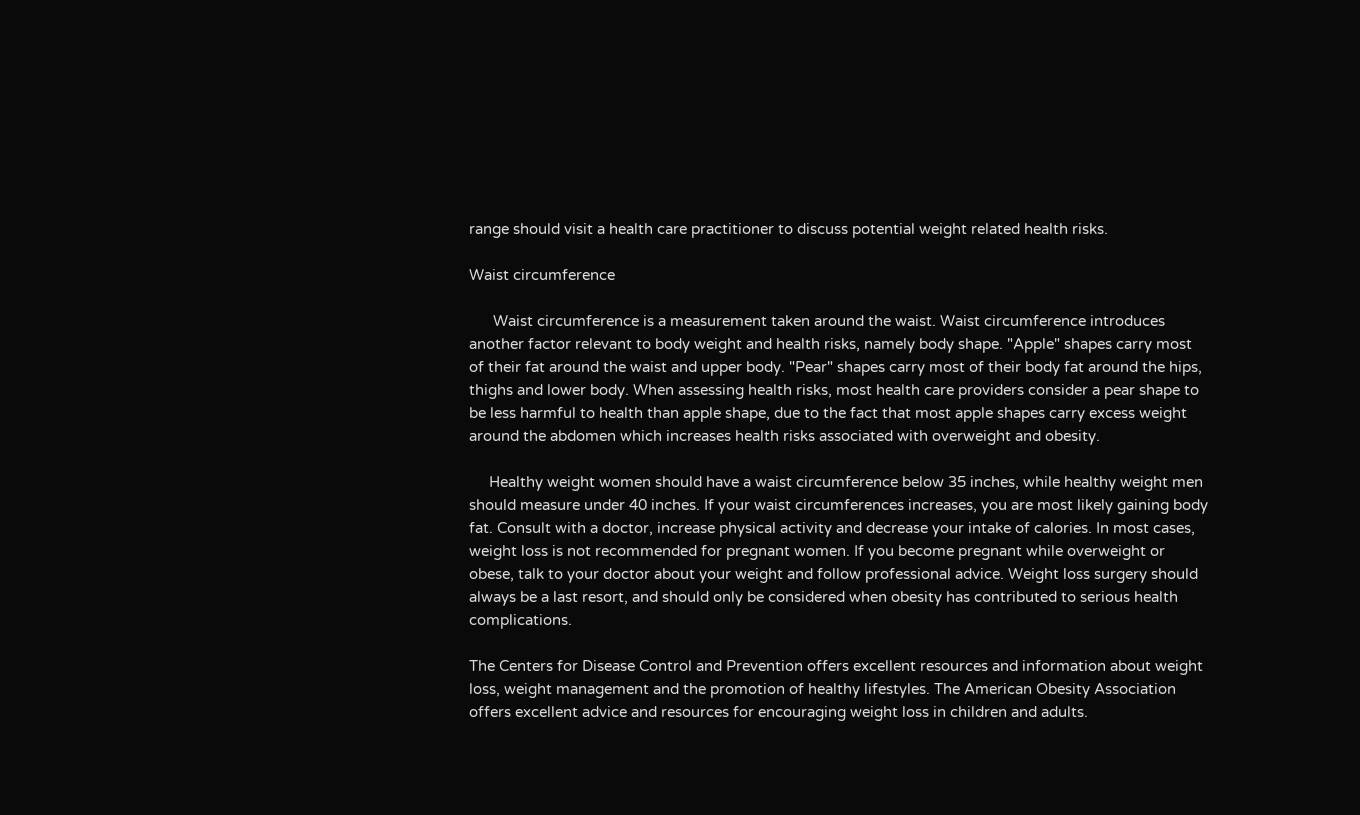range should visit a health care practitioner to discuss potential weight related health risks.

Waist circumference

      Waist circumference is a measurement taken around the waist. Waist circumference introduces another factor relevant to body weight and health risks, namely body shape. "Apple" shapes carry most of their fat around the waist and upper body. "Pear" shapes carry most of their body fat around the hips, thighs and lower body. When assessing health risks, most health care providers consider a pear shape to be less harmful to health than apple shape, due to the fact that most apple shapes carry excess weight around the abdomen which increases health risks associated with overweight and obesity.

     Healthy weight women should have a waist circumference below 35 inches, while healthy weight men should measure under 40 inches. If your waist circumferences increases, you are most likely gaining body fat. Consult with a doctor, increase physical activity and decrease your intake of calories. In most cases, weight loss is not recommended for pregnant women. If you become pregnant while overweight or obese, talk to your doctor about your weight and follow professional advice. Weight loss surgery should always be a last resort, and should only be considered when obesity has contributed to serious health complications.

The Centers for Disease Control and Prevention offers excellent resources and information about weight loss, weight management and the promotion of healthy lifestyles. The American Obesity Association offers excellent advice and resources for encouraging weight loss in children and adults.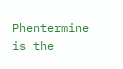Phentermine is the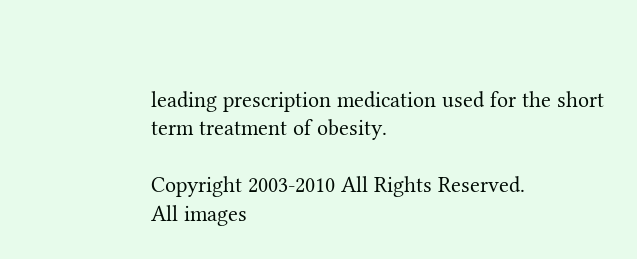leading prescription medication used for the short term treatment of obesity.

Copyright 2003-2010 All Rights Reserved.
All images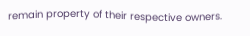remain property of their respective owners.